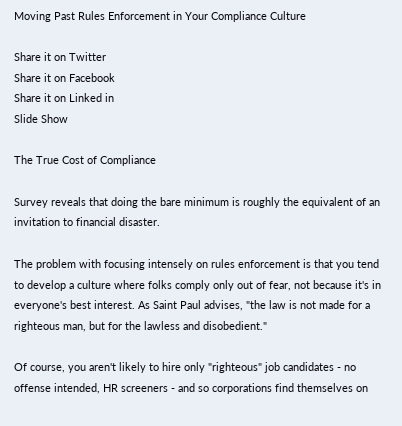Moving Past Rules Enforcement in Your Compliance Culture

Share it on Twitter
Share it on Facebook
Share it on Linked in
Slide Show

The True Cost of Compliance

Survey reveals that doing the bare minimum is roughly the equivalent of an invitation to financial disaster.

The problem with focusing intensely on rules enforcement is that you tend to develop a culture where folks comply only out of fear, not because it's in everyone's best interest. As Saint Paul advises, "the law is not made for a righteous man, but for the lawless and disobedient."

Of course, you aren't likely to hire only "righteous" job candidates - no offense intended, HR screeners - and so corporations find themselves on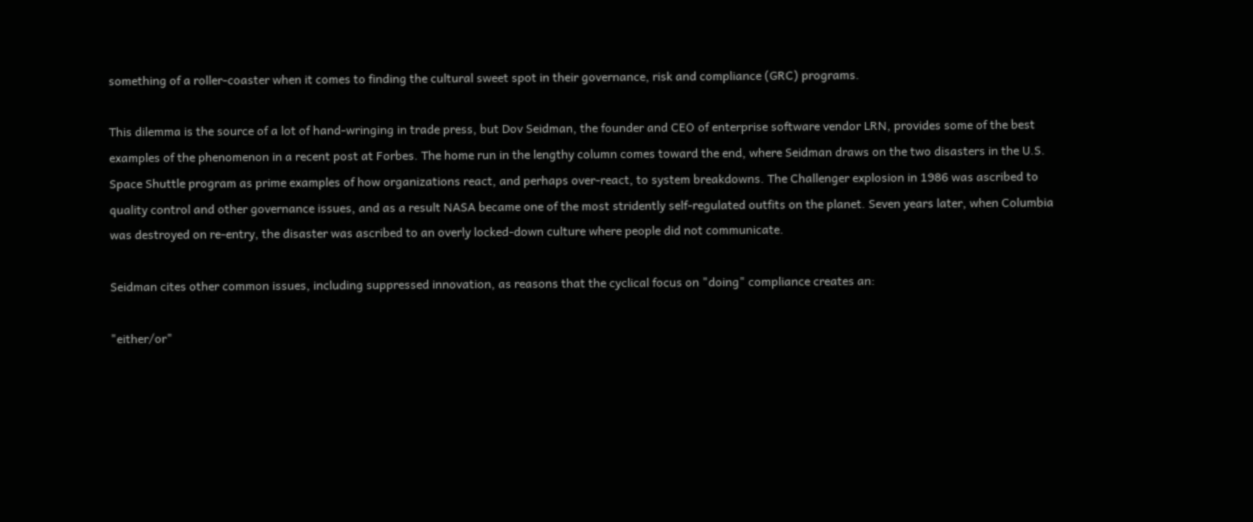something of a roller-coaster when it comes to finding the cultural sweet spot in their governance, risk and compliance (GRC) programs.

This dilemma is the source of a lot of hand-wringing in trade press, but Dov Seidman, the founder and CEO of enterprise software vendor LRN, provides some of the best examples of the phenomenon in a recent post at Forbes. The home run in the lengthy column comes toward the end, where Seidman draws on the two disasters in the U.S. Space Shuttle program as prime examples of how organizations react, and perhaps over-react, to system breakdowns. The Challenger explosion in 1986 was ascribed to quality control and other governance issues, and as a result NASA became one of the most stridently self-regulated outfits on the planet. Seven years later, when Columbia was destroyed on re-entry, the disaster was ascribed to an overly locked-down culture where people did not communicate.

Seidman cites other common issues, including suppressed innovation, as reasons that the cyclical focus on "doing" compliance creates an:

"either/or"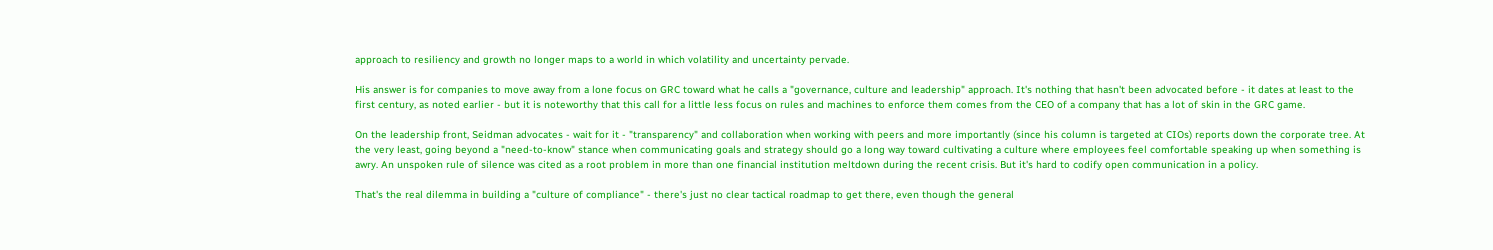approach to resiliency and growth no longer maps to a world in which volatility and uncertainty pervade.

His answer is for companies to move away from a lone focus on GRC toward what he calls a "governance, culture and leadership" approach. It's nothing that hasn't been advocated before - it dates at least to the first century, as noted earlier - but it is noteworthy that this call for a little less focus on rules and machines to enforce them comes from the CEO of a company that has a lot of skin in the GRC game.

On the leadership front, Seidman advocates - wait for it - "transparency" and collaboration when working with peers and more importantly (since his column is targeted at CIOs) reports down the corporate tree. At the very least, going beyond a "need-to-know" stance when communicating goals and strategy should go a long way toward cultivating a culture where employees feel comfortable speaking up when something is awry. An unspoken rule of silence was cited as a root problem in more than one financial institution meltdown during the recent crisis. But it's hard to codify open communication in a policy.

That's the real dilemma in building a "culture of compliance" - there's just no clear tactical roadmap to get there, even though the general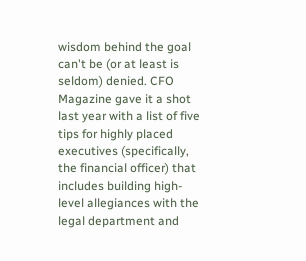wisdom behind the goal can't be (or at least is seldom) denied. CFO Magazine gave it a shot last year with a list of five tips for highly placed executives (specifically, the financial officer) that includes building high-level allegiances with the legal department and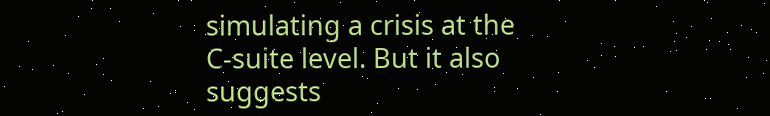simulating a crisis at the C-suite level. But it also suggests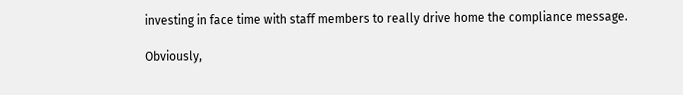investing in face time with staff members to really drive home the compliance message.

Obviously,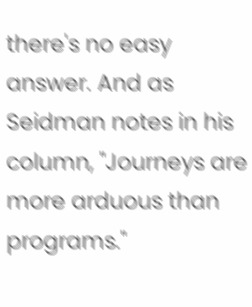there's no easy answer. And as Seidman notes in his column, "Journeys are more arduous than programs."